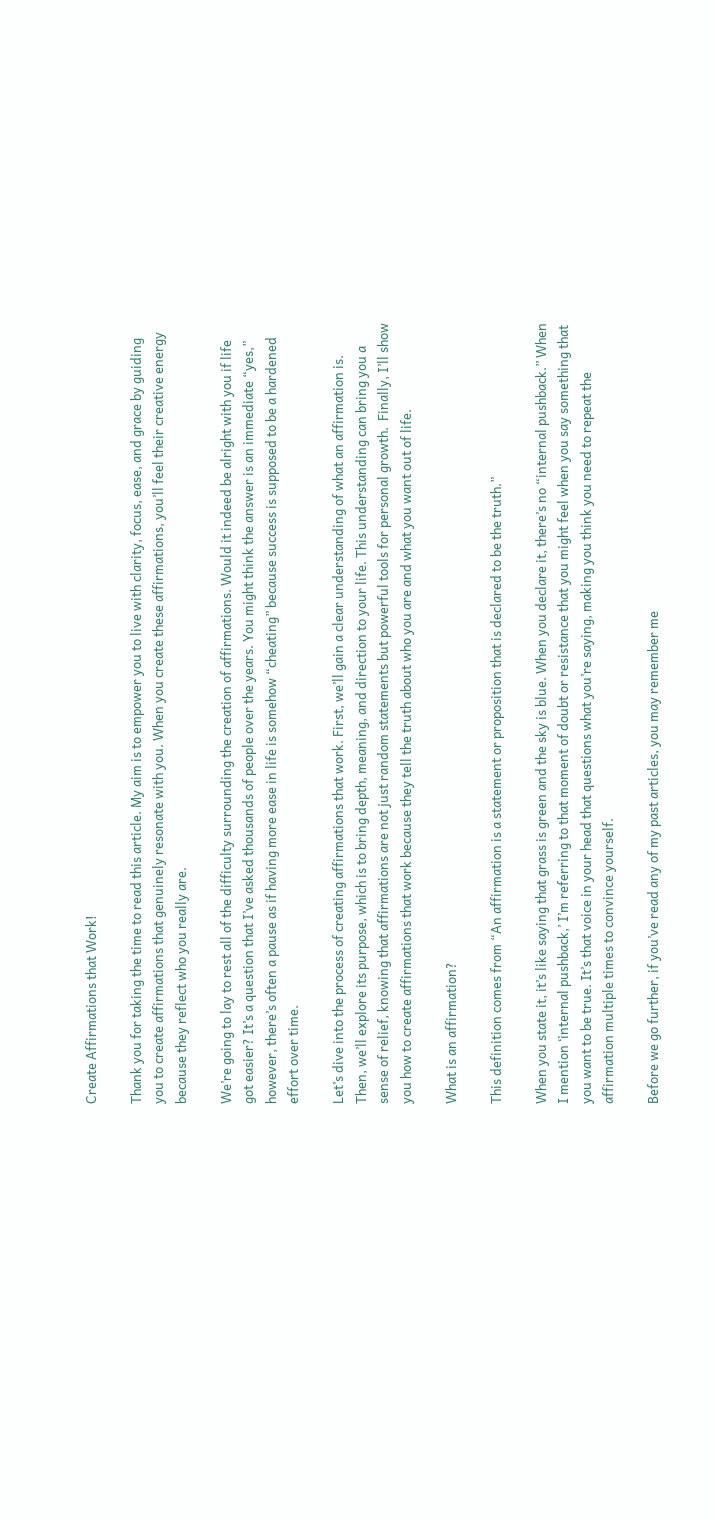Create Affirmations that Work!

Thank you for taking the time to read this article. My aim is to empower you to live with clarity, focus, ease, and grace by guiding you to create affirmations that genuinely resonate with you. When you create these affirmations, you’ll feel their creative energy because they reflect who you really are.

We’re going to lay to rest all of the difficulty surrounding the creation of affirmations. Would it indeed be alright with you if life got easier? It’s a question that I’ve asked thousands of people over the years. You might think the answer is an immediate “yes,” however, there’s often a pause as if having more ease in life is somehow “cheating” because success is supposed to be a hardened effort over time.

Let’s dive into the process of creating affirmations that work. First, we’ll gain a clear understanding of what an affirmation is. Then, we’ll explore its purpose, which is to bring depth, meaning, and direction to your life. This understanding can bring you a sense of relief, knowing that affirmations are not just random statements but powerful tools for personal growth.  Finally, I’ll show you how to create affirmations that work because they tell the truth about who you are and what you want out of life.

What is an affirmation?

This definition comes from “An affirmation is a statement or proposition that is declared to be the truth.”

When you state it, it’s like saying that grass is green and the sky is blue. When you declare it, there’s no “internal pushback.” When I mention ‘internal pushback,’ I’m referring to that moment of doubt or resistance that you might feel when you say something that you want to be true. It’s that voice in your head that questions what you’re saying, making you think you need to repeat the affirmation multiple times to convince yourself.

Before we go further, if you’ve read any of my past articles, you may remember me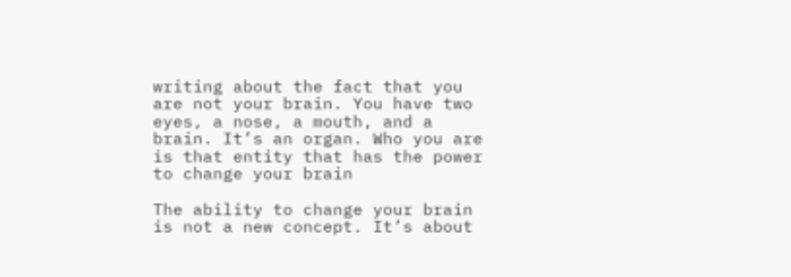writing about the fact that you are not your brain. You have two eyes, a nose, a mouth, and a brain. It’s an organ. Who you are is that entity that has the power to change your brain

The ability to change your brain is not a new concept. It’s about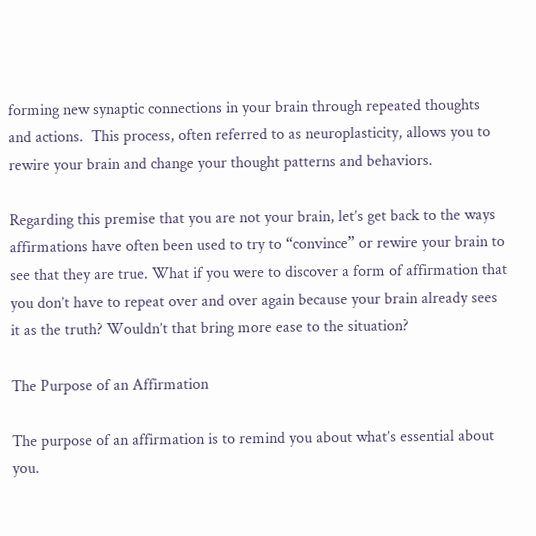forming new synaptic connections in your brain through repeated thoughts and actions.  This process, often referred to as neuroplasticity, allows you to rewire your brain and change your thought patterns and behaviors.

Regarding this premise that you are not your brain, let’s get back to the ways affirmations have often been used to try to “convince” or rewire your brain to see that they are true. What if you were to discover a form of affirmation that you don’t have to repeat over and over again because your brain already sees it as the truth? Wouldn’t that bring more ease to the situation?

The Purpose of an Affirmation

The purpose of an affirmation is to remind you about what’s essential about you.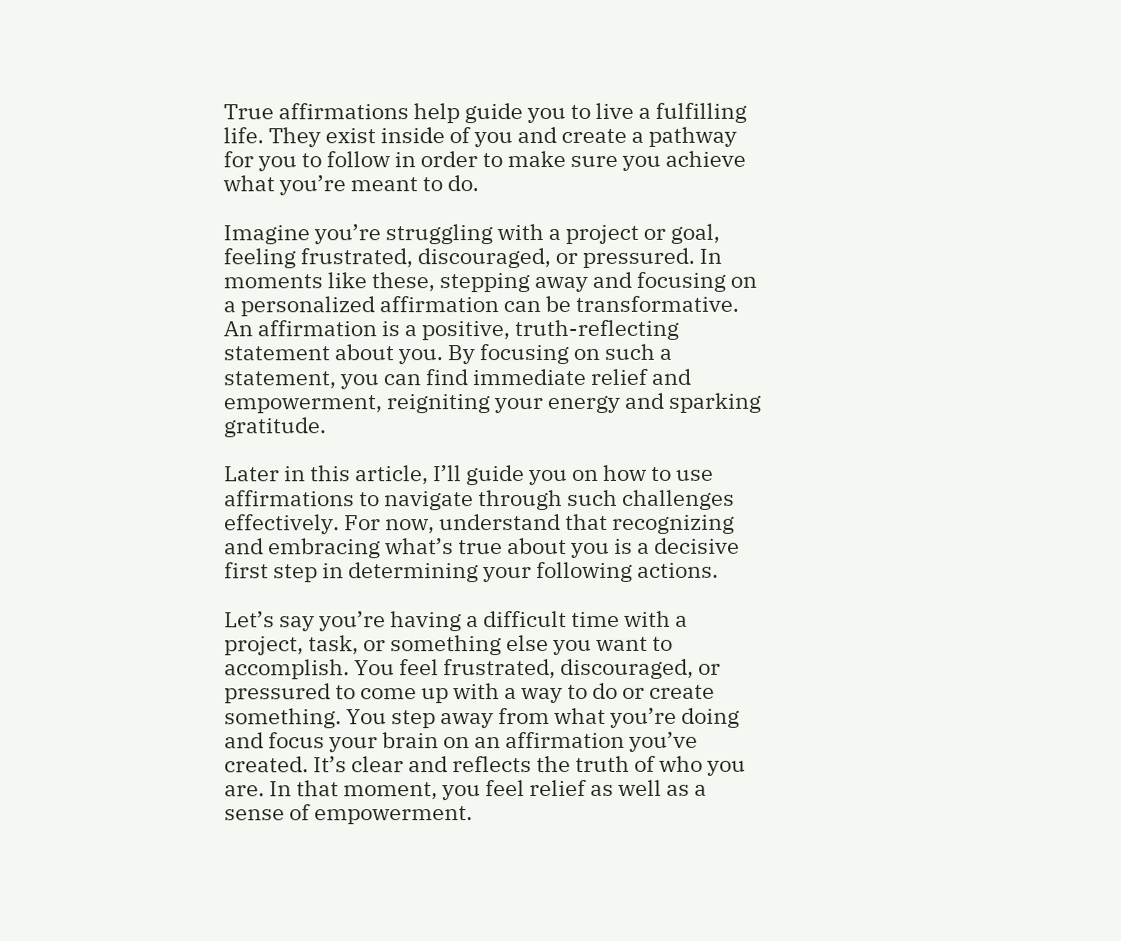True affirmations help guide you to live a fulfilling life. They exist inside of you and create a pathway for you to follow in order to make sure you achieve what you’re meant to do.

Imagine you’re struggling with a project or goal, feeling frustrated, discouraged, or pressured. In moments like these, stepping away and focusing on a personalized affirmation can be transformative. An affirmation is a positive, truth-reflecting statement about you. By focusing on such a statement, you can find immediate relief and empowerment, reigniting your energy and sparking gratitude.

Later in this article, I’ll guide you on how to use affirmations to navigate through such challenges effectively. For now, understand that recognizing and embracing what’s true about you is a decisive first step in determining your following actions.

Let’s say you’re having a difficult time with a project, task, or something else you want to accomplish. You feel frustrated, discouraged, or pressured to come up with a way to do or create something. You step away from what you’re doing and focus your brain on an affirmation you’ve created. It’s clear and reflects the truth of who you are. In that moment, you feel relief as well as a sense of empowerment.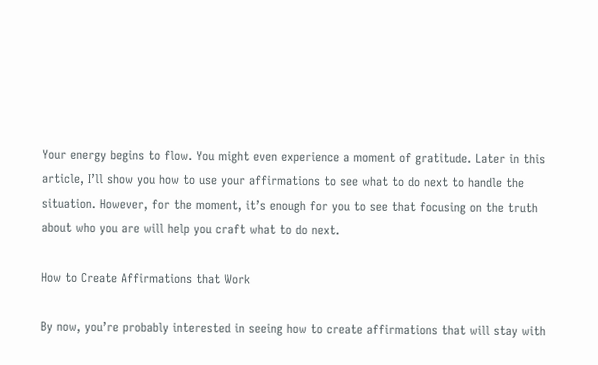Your energy begins to flow. You might even experience a moment of gratitude. Later in this article, I’ll show you how to use your affirmations to see what to do next to handle the situation. However, for the moment, it’s enough for you to see that focusing on the truth about who you are will help you craft what to do next.

How to Create Affirmations that Work

By now, you’re probably interested in seeing how to create affirmations that will stay with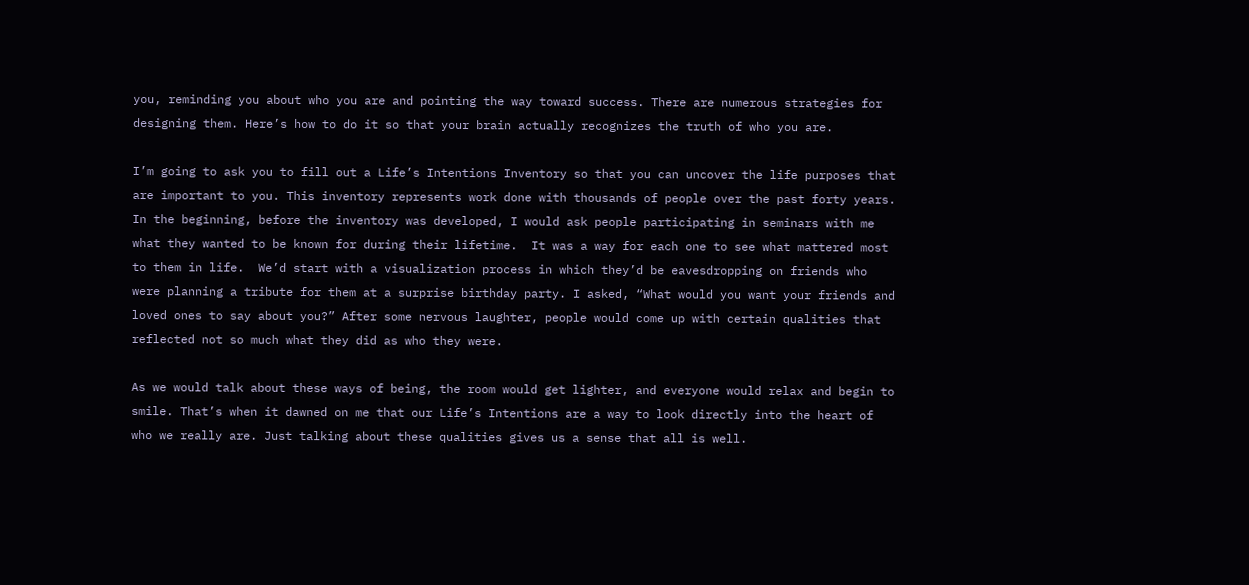you, reminding you about who you are and pointing the way toward success. There are numerous strategies for designing them. Here’s how to do it so that your brain actually recognizes the truth of who you are.

I’m going to ask you to fill out a Life’s Intentions Inventory so that you can uncover the life purposes that are important to you. This inventory represents work done with thousands of people over the past forty years. In the beginning, before the inventory was developed, I would ask people participating in seminars with me what they wanted to be known for during their lifetime.  It was a way for each one to see what mattered most to them in life.  We’d start with a visualization process in which they’d be eavesdropping on friends who were planning a tribute for them at a surprise birthday party. I asked, “What would you want your friends and loved ones to say about you?” After some nervous laughter, people would come up with certain qualities that reflected not so much what they did as who they were.

As we would talk about these ways of being, the room would get lighter, and everyone would relax and begin to smile. That’s when it dawned on me that our Life’s Intentions are a way to look directly into the heart of who we really are. Just talking about these qualities gives us a sense that all is well.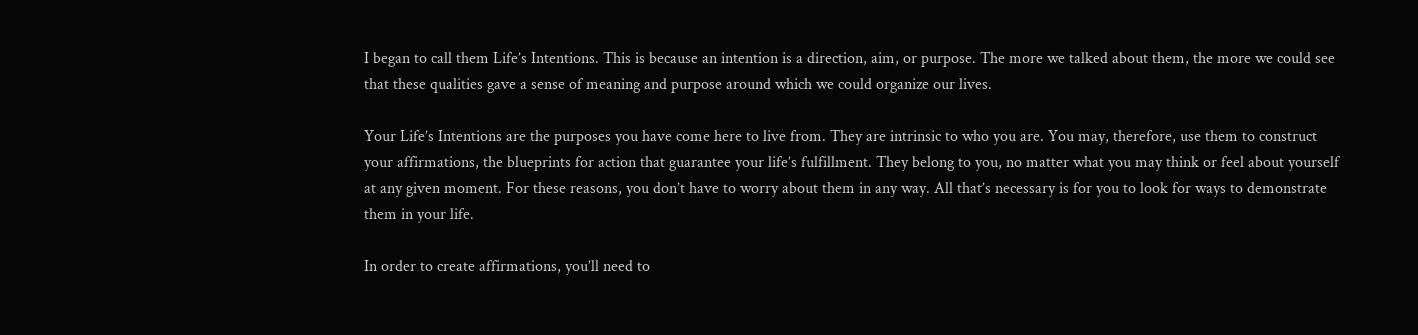I began to call them Life’s Intentions. This is because an intention is a direction, aim, or purpose. The more we talked about them, the more we could see that these qualities gave a sense of meaning and purpose around which we could organize our lives.

Your Life’s Intentions are the purposes you have come here to live from. They are intrinsic to who you are. You may, therefore, use them to construct your affirmations, the blueprints for action that guarantee your life’s fulfillment. They belong to you, no matter what you may think or feel about yourself at any given moment. For these reasons, you don’t have to worry about them in any way. All that’s necessary is for you to look for ways to demonstrate them in your life.

In order to create affirmations, you’ll need to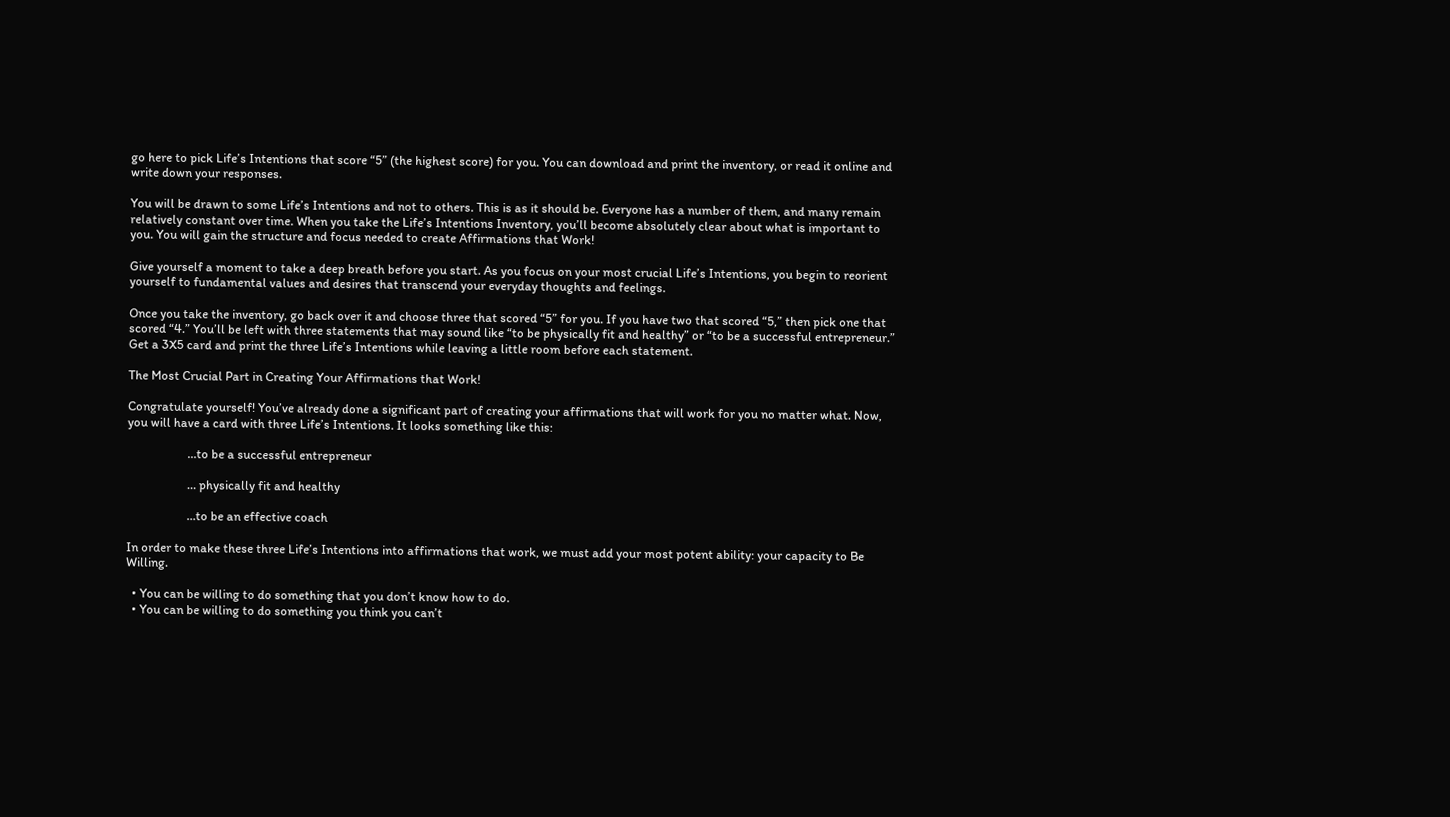go here to pick Life’s Intentions that score “5” (the highest score) for you. You can download and print the inventory, or read it online and write down your responses.

You will be drawn to some Life’s Intentions and not to others. This is as it should be. Everyone has a number of them, and many remain relatively constant over time. When you take the Life’s Intentions Inventory, you’ll become absolutely clear about what is important to you. You will gain the structure and focus needed to create Affirmations that Work!

Give yourself a moment to take a deep breath before you start. As you focus on your most crucial Life’s Intentions, you begin to reorient yourself to fundamental values and desires that transcend your everyday thoughts and feelings.

Once you take the inventory, go back over it and choose three that scored “5” for you. If you have two that scored “5,” then pick one that scored “4.” You’ll be left with three statements that may sound like “to be physically fit and healthy” or “to be a successful entrepreneur.” Get a 3X5 card and print the three Life’s Intentions while leaving a little room before each statement.

The Most Crucial Part in Creating Your Affirmations that Work!

Congratulate yourself! You’ve already done a significant part of creating your affirmations that will work for you no matter what. Now,  you will have a card with three Life’s Intentions. It looks something like this:

                    …to be a successful entrepreneur

                    … physically fit and healthy

                    …to be an effective coach

In order to make these three Life’s Intentions into affirmations that work, we must add your most potent ability: your capacity to Be Willing.

  • You can be willing to do something that you don’t know how to do.
  • You can be willing to do something you think you can’t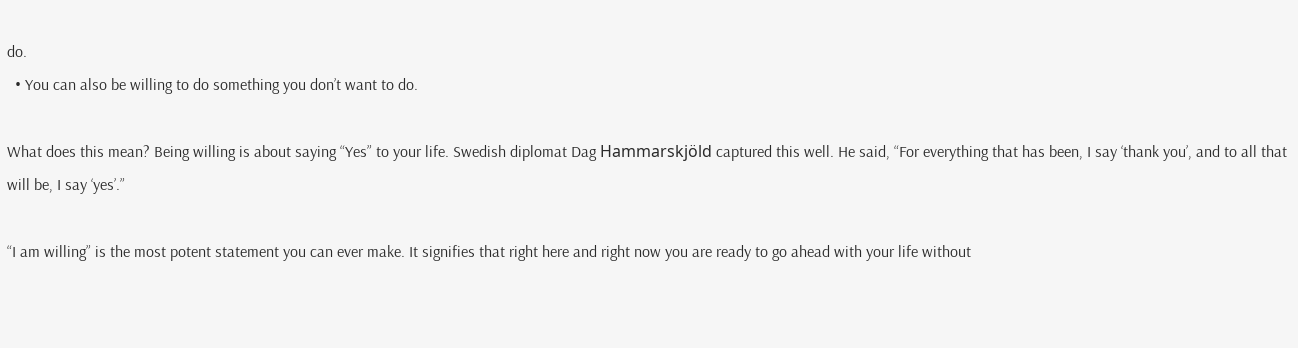do.
  • You can also be willing to do something you don’t want to do.

What does this mean? Being willing is about saying “Yes” to your life. Swedish diplomat Dag Hammarskjöld captured this well. He said, “For everything that has been, I say ‘thank you’, and to all that will be, I say ‘yes’.”

“I am willing” is the most potent statement you can ever make. It signifies that right here and right now you are ready to go ahead with your life without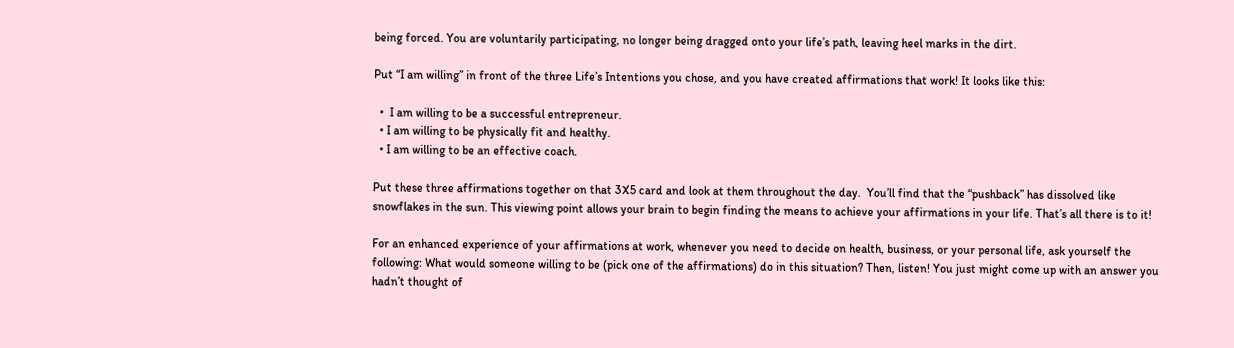being forced. You are voluntarily participating, no longer being dragged onto your life’s path, leaving heel marks in the dirt.

Put “I am willing” in front of the three Life’s Intentions you chose, and you have created affirmations that work! It looks like this:

  •  I am willing to be a successful entrepreneur.
  • I am willing to be physically fit and healthy.
  • I am willing to be an effective coach.

Put these three affirmations together on that 3X5 card and look at them throughout the day.  You’ll find that the “pushback” has dissolved like snowflakes in the sun. This viewing point allows your brain to begin finding the means to achieve your affirmations in your life. That’s all there is to it!

For an enhanced experience of your affirmations at work, whenever you need to decide on health, business, or your personal life, ask yourself the following: What would someone willing to be (pick one of the affirmations) do in this situation? Then, listen! You just might come up with an answer you hadn’t thought of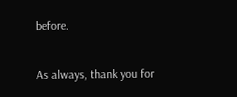before.

As always, thank you for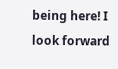being here! I look forward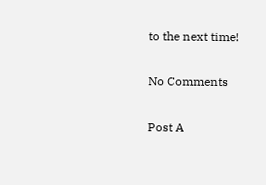to the next time!

No Comments

Post A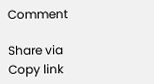Comment

Share via
Copy link